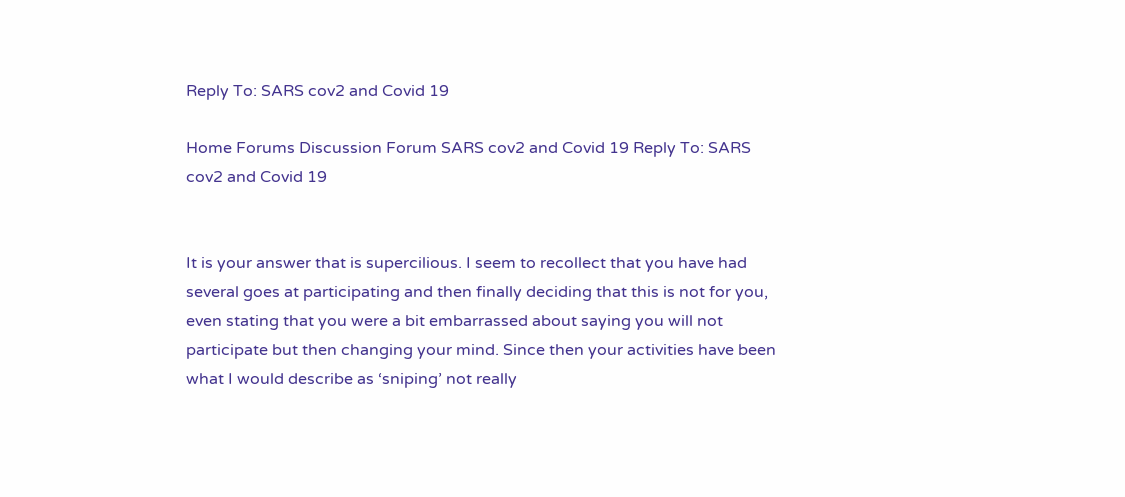Reply To: SARS cov2 and Covid 19

Home Forums Discussion Forum SARS cov2 and Covid 19 Reply To: SARS cov2 and Covid 19


It is your answer that is supercilious. I seem to recollect that you have had several goes at participating and then finally deciding that this is not for you, even stating that you were a bit embarrassed about saying you will not participate but then changing your mind. Since then your activities have been what I would describe as ‘sniping’ not really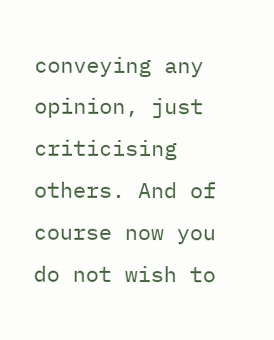conveying any opinion, just criticising others. And of course now you do not wish to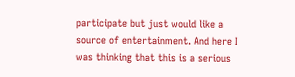participate but just would like a source of entertainment. And here I was thinking that this is a serious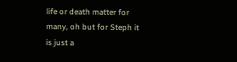life or death matter for many, oh but for Steph it is just a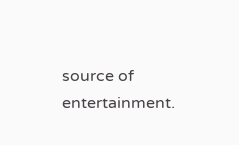source of entertainment.